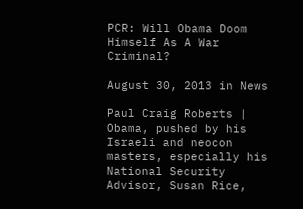PCR: Will Obama Doom Himself As A War Criminal?

August 30, 2013 in News

Paul Craig Roberts | Obama, pushed by his Israeli and neocon masters, especially his National Security Advisor, Susan Rice,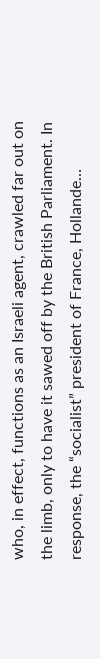who, in effect, functions as an Israeli agent, crawled far out on the limb, only to have it sawed off by the British Parliament. In response, the “socialist” president of France, Hollande…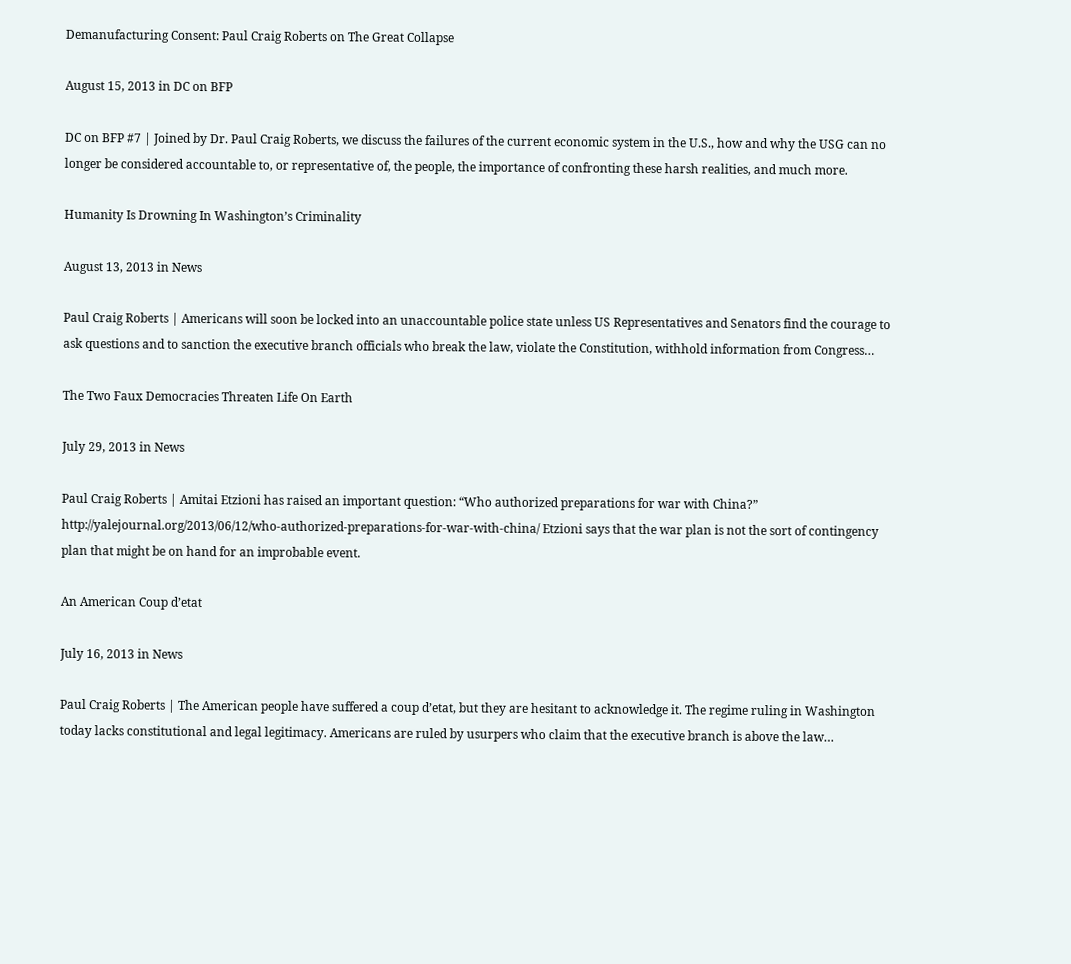Demanufacturing Consent: Paul Craig Roberts on The Great Collapse

August 15, 2013 in DC on BFP

DC on BFP #7 | Joined by Dr. Paul Craig Roberts, we discuss the failures of the current economic system in the U.S., how and why the USG can no longer be considered accountable to, or representative of, the people, the importance of confronting these harsh realities, and much more.

Humanity Is Drowning In Washington’s Criminality

August 13, 2013 in News

Paul Craig Roberts | Americans will soon be locked into an unaccountable police state unless US Representatives and Senators find the courage to ask questions and to sanction the executive branch officials who break the law, violate the Constitution, withhold information from Congress…

The Two Faux Democracies Threaten Life On Earth

July 29, 2013 in News

Paul Craig Roberts | Amitai Etzioni has raised an important question: “Who authorized preparations for war with China?” http://yalejournal.org/2013/06/12/who-authorized-preparations-for-war-with-china/ Etzioni says that the war plan is not the sort of contingency plan that might be on hand for an improbable event.

An American Coup d’etat

July 16, 2013 in News

Paul Craig Roberts | The American people have suffered a coup d’etat, but they are hesitant to acknowledge it. The regime ruling in Washington today lacks constitutional and legal legitimacy. Americans are ruled by usurpers who claim that the executive branch is above the law…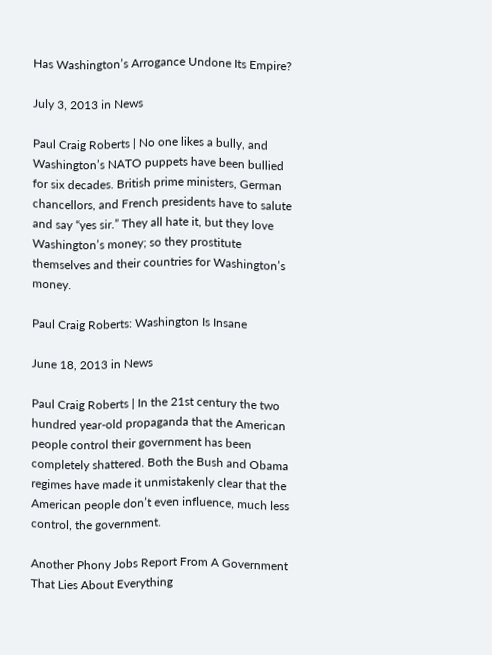Has Washington’s Arrogance Undone Its Empire?

July 3, 2013 in News

Paul Craig Roberts | No one likes a bully, and Washington’s NATO puppets have been bullied for six decades. British prime ministers, German chancellors, and French presidents have to salute and say “yes sir.” They all hate it, but they love Washington’s money; so they prostitute themselves and their countries for Washington’s money.

Paul Craig Roberts: Washington Is Insane

June 18, 2013 in News

Paul Craig Roberts | In the 21st century the two hundred year-old propaganda that the American people control their government has been completely shattered. Both the Bush and Obama regimes have made it unmistakenly clear that the American people don’t even influence, much less control, the government.

Another Phony Jobs Report From A Government That Lies About Everything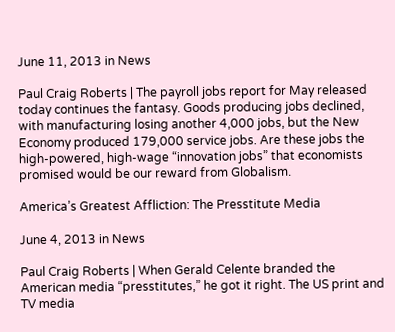June 11, 2013 in News

Paul Craig Roberts | The payroll jobs report for May released today continues the fantasy. Goods producing jobs declined, with manufacturing losing another 4,000 jobs, but the New Economy produced 179,000 service jobs. Are these jobs the high-powered, high-wage “innovation jobs” that economists promised would be our reward from Globalism.

America’s Greatest Affliction: The Presstitute Media

June 4, 2013 in News

Paul Craig Roberts | When Gerald Celente branded the American media “presstitutes,” he got it right. The US print and TV media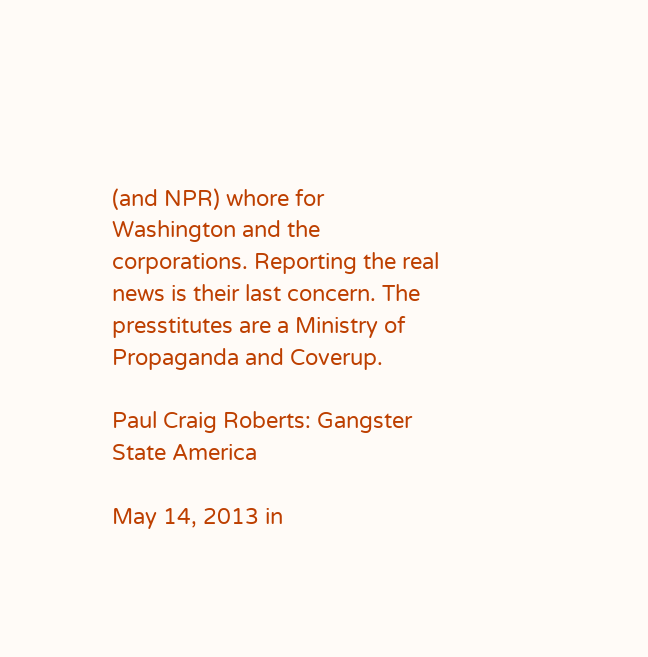(and NPR) whore for Washington and the corporations. Reporting the real news is their last concern. The presstitutes are a Ministry of Propaganda and Coverup.

Paul Craig Roberts: Gangster State America

May 14, 2013 in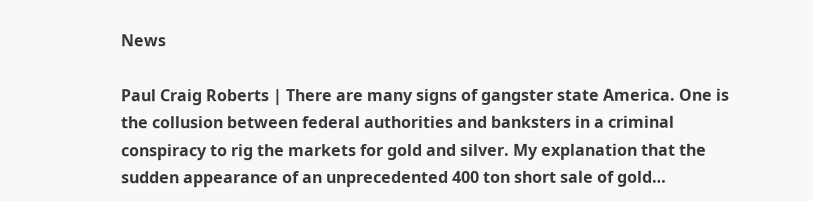News

Paul Craig Roberts | There are many signs of gangster state America. One is the collusion between federal authorities and banksters in a criminal conspiracy to rig the markets for gold and silver. My explanation that the sudden appearance of an unprecedented 400 ton short sale of gold…